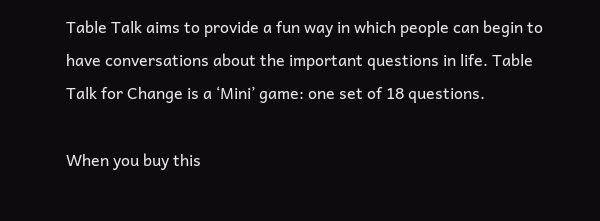Table Talk aims to provide a fun way in which people can begin to have conversations about the important questions in life. Table Talk for Change is a ‘Mini’ game: one set of 18 questions.

When you buy this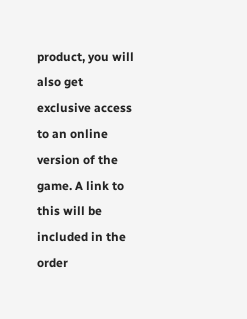product, you will also get exclusive access to an online version of the game. A link to this will be included in the order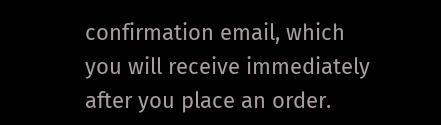confirmation email, which you will receive immediately after you place an order.